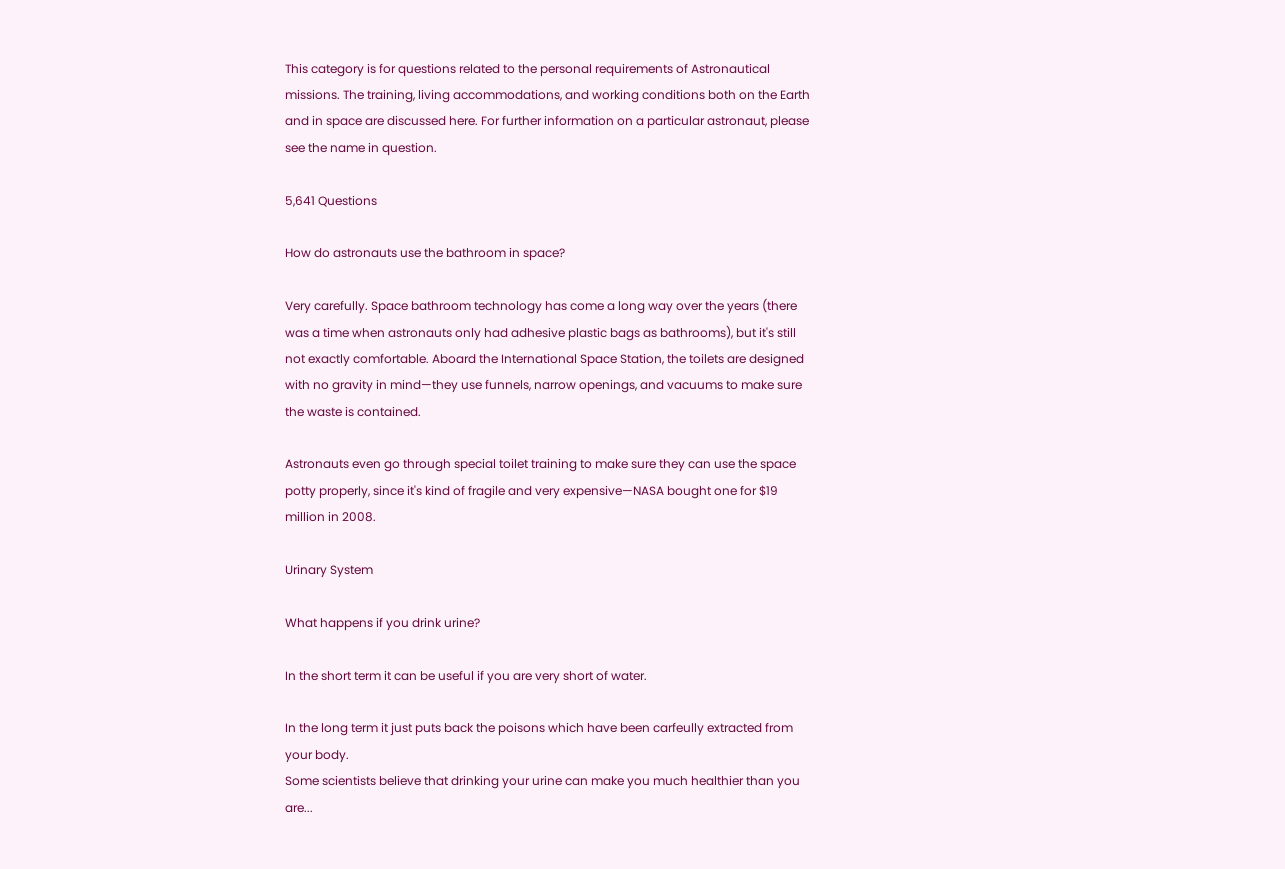This category is for questions related to the personal requirements of Astronautical missions. The training, living accommodations, and working conditions both on the Earth and in space are discussed here. For further information on a particular astronaut, please see the name in question.

5,641 Questions

How do astronauts use the bathroom in space?

Very carefully. Space bathroom technology has come a long way over the years (there was a time when astronauts only had adhesive plastic bags as bathrooms), but it's still not exactly comfortable. Aboard the International Space Station, the toilets are designed with no gravity in mind—they use funnels, narrow openings, and vacuums to make sure the waste is contained.

Astronauts even go through special toilet training to make sure they can use the space potty properly, since it's kind of fragile and very expensive—NASA bought one for $19 million in 2008.

Urinary System

What happens if you drink urine?

In the short term it can be useful if you are very short of water.

In the long term it just puts back the poisons which have been carfeully extracted from your body.
Some scientists believe that drinking your urine can make you much healthier than you are...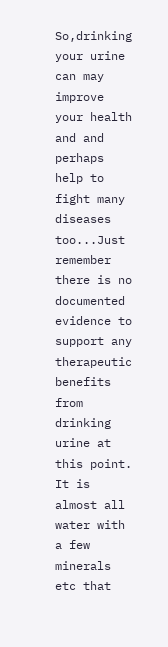So,drinking your urine can may improve your health and and perhaps help to fight many diseases too...Just remember there is no documented evidence to support any therapeutic benefits from drinking urine at this point. It is almost all water with a few minerals etc that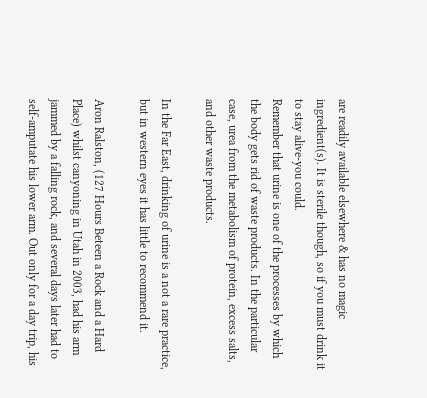are readily available elsewhere & has no magic ingredient(s). It is sterile though, so if you must drink it to stay alive-you could.
Remember that urine is one of the processes by which the body gets rid of waste products. In the particular case, urea from the metabolism of protein, excess salts, and other waste products.

In the Far East, drinking of urine is a not a rare practice, but in western eyes it has little to recommend it.

Aron Ralston, (127 Hours Beteen a Rock and a Hard Place) whilst canyoning in Utah in 2003, had his arm jammed by a falling rock, and several days later had to self-amputate his lower arm. Out only for a day trip, his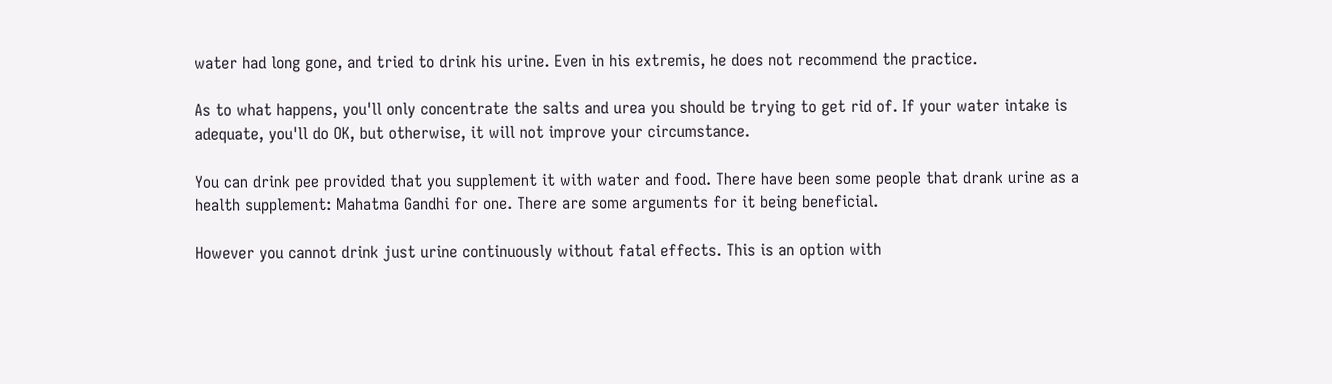water had long gone, and tried to drink his urine. Even in his extremis, he does not recommend the practice.

As to what happens, you'll only concentrate the salts and urea you should be trying to get rid of. If your water intake is adequate, you'll do OK, but otherwise, it will not improve your circumstance.

You can drink pee provided that you supplement it with water and food. There have been some people that drank urine as a health supplement: Mahatma Gandhi for one. There are some arguments for it being beneficial.

However you cannot drink just urine continuously without fatal effects. This is an option with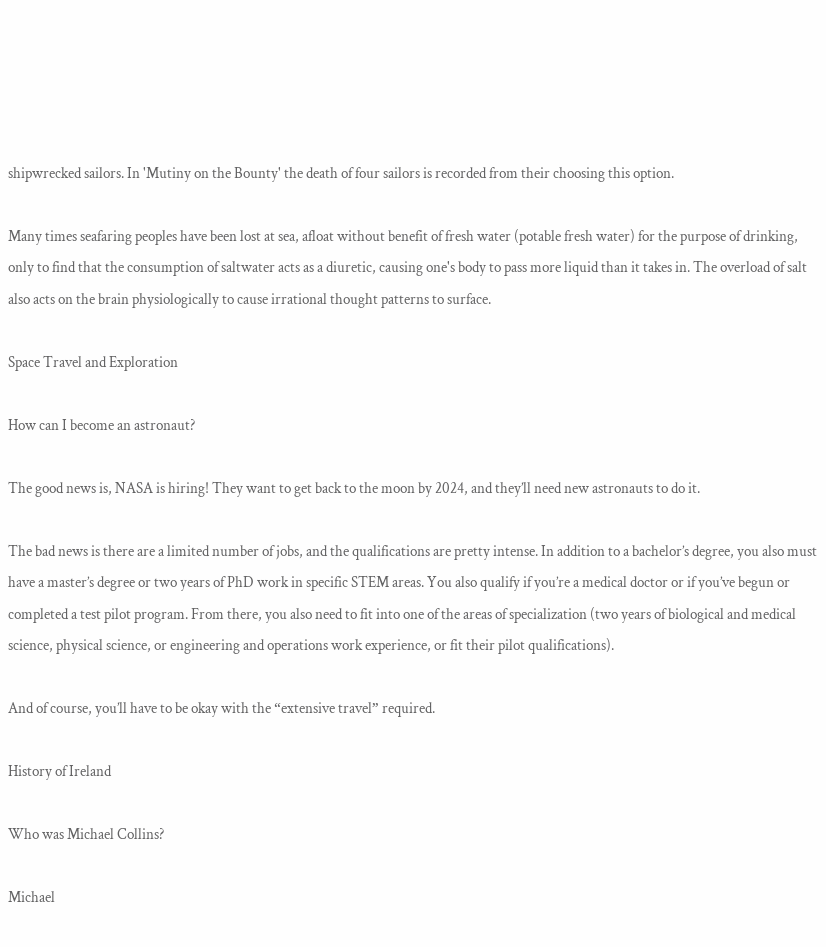shipwrecked sailors. In 'Mutiny on the Bounty' the death of four sailors is recorded from their choosing this option.

Many times seafaring peoples have been lost at sea, afloat without benefit of fresh water (potable fresh water) for the purpose of drinking, only to find that the consumption of saltwater acts as a diuretic, causing one's body to pass more liquid than it takes in. The overload of salt also acts on the brain physiologically to cause irrational thought patterns to surface.

Space Travel and Exploration

How can I become an astronaut?

The good news is, NASA is hiring! They want to get back to the moon by 2024, and they’ll need new astronauts to do it.

The bad news is there are a limited number of jobs, and the qualifications are pretty intense. In addition to a bachelor’s degree, you also must have a master’s degree or two years of PhD work in specific STEM areas. You also qualify if you’re a medical doctor or if you’ve begun or completed a test pilot program. From there, you also need to fit into one of the areas of specialization (two years of biological and medical science, physical science, or engineering and operations work experience, or fit their pilot qualifications).

And of course, you’ll have to be okay with the “extensive travel” required.

History of Ireland

Who was Michael Collins?

Michael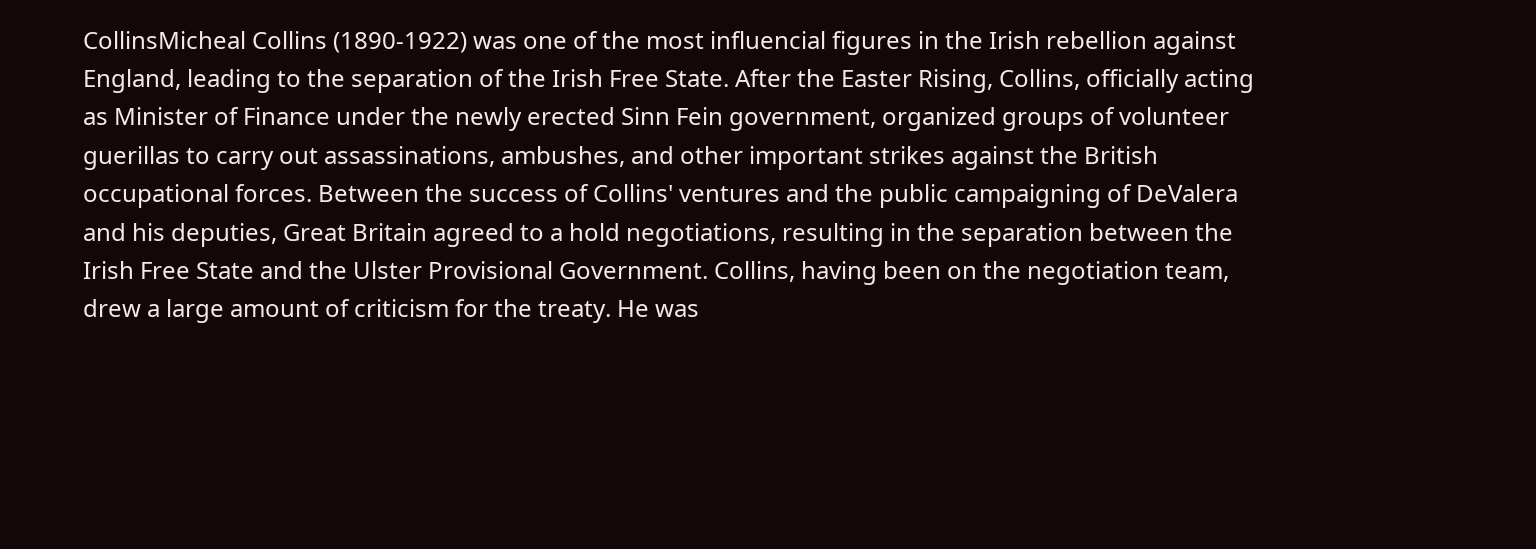CollinsMicheal Collins (1890-1922) was one of the most influencial figures in the Irish rebellion against England, leading to the separation of the Irish Free State. After the Easter Rising, Collins, officially acting as Minister of Finance under the newly erected Sinn Fein government, organized groups of volunteer guerillas to carry out assassinations, ambushes, and other important strikes against the British occupational forces. Between the success of Collins' ventures and the public campaigning of DeValera and his deputies, Great Britain agreed to a hold negotiations, resulting in the separation between the Irish Free State and the Ulster Provisional Government. Collins, having been on the negotiation team, drew a large amount of criticism for the treaty. He was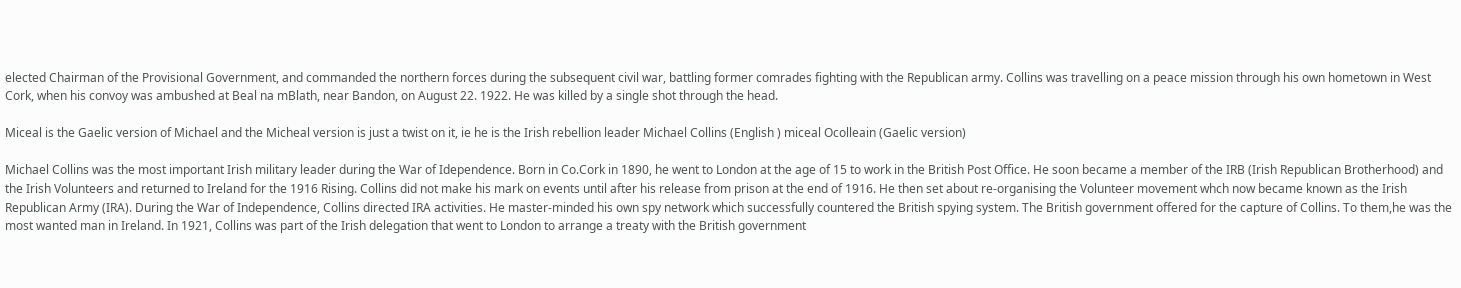elected Chairman of the Provisional Government, and commanded the northern forces during the subsequent civil war, battling former comrades fighting with the Republican army. Collins was travelling on a peace mission through his own hometown in West Cork, when his convoy was ambushed at Beal na mBlath, near Bandon, on August 22. 1922. He was killed by a single shot through the head.

Miceal is the Gaelic version of Michael and the Micheal version is just a twist on it, ie he is the Irish rebellion leader Michael Collins (English ) miceal Ocolleain (Gaelic version)

Michael Collins was the most important Irish military leader during the War of Idependence. Born in Co.Cork in 1890, he went to London at the age of 15 to work in the British Post Office. He soon became a member of the IRB (Irish Republican Brotherhood) and the Irish Volunteers and returned to Ireland for the 1916 Rising. Collins did not make his mark on events until after his release from prison at the end of 1916. He then set about re-organising the Volunteer movement whch now became known as the Irish Republican Army (IRA). During the War of Independence, Collins directed IRA activities. He master-minded his own spy network which successfully countered the British spying system. The British government offered for the capture of Collins. To them,he was the most wanted man in Ireland. In 1921, Collins was part of the Irish delegation that went to London to arrange a treaty with the British government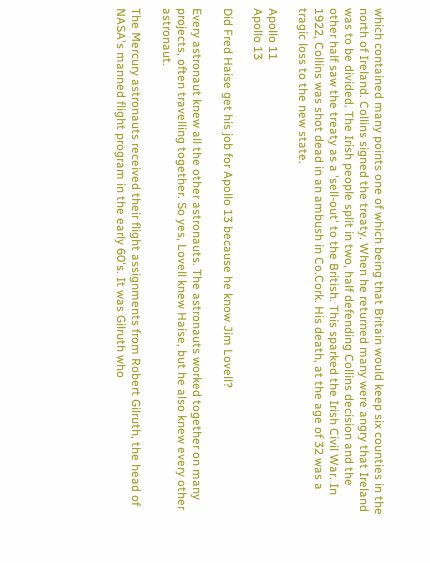which contained many points one of which being that Britain would keep six counties in the north of Ireland. Collins signed the treaty. When he returned many were angry that Ireland was to be divided. The Irish people split in two, half defending Collins decision and the other half saw the treaty as a 'sell-out' to the British. This sparked the Irish Civil War. In 1922, Collins was shot dead in an ambush in Co.Cork. His death, at the age of 32 was a tragic loss to the new state.

Apollo 11
Apollo 13

Did Fred Haise get his job for Apollo 13 because he know Jim Lovell?

Every astronaut knew all the other astronauts. The astronauts worked together on many projects, often travelling together. So yes, Lovell knew Haise, but he also knew every other astronaut.

The Mercury astronauts received their flight assignments from Robert Gilruth, the head of NASA's manned flight program in the early 60's. It was Gilruth who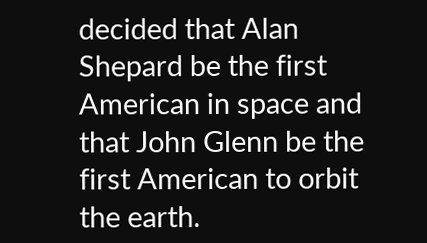decided that Alan Shepard be the first American in space and that John Glenn be the first American to orbit the earth.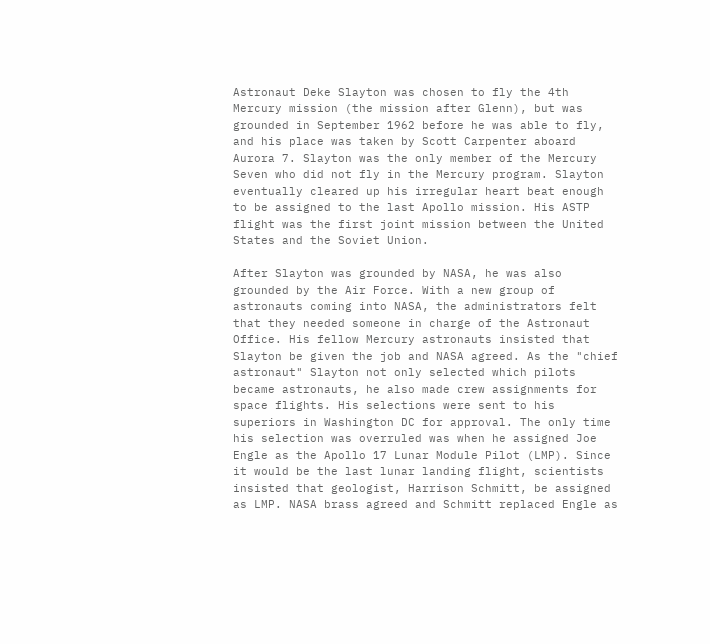Astronaut Deke Slayton was chosen to fly the 4th Mercury mission (the mission after Glenn), but was grounded in September 1962 before he was able to fly, and his place was taken by Scott Carpenter aboard Aurora 7. Slayton was the only member of the Mercury Seven who did not fly in the Mercury program. Slayton eventually cleared up his irregular heart beat enough to be assigned to the last Apollo mission. His ASTP flight was the first joint mission between the United States and the Soviet Union.

After Slayton was grounded by NASA, he was also grounded by the Air Force. With a new group of astronauts coming into NASA, the administrators felt that they needed someone in charge of the Astronaut Office. His fellow Mercury astronauts insisted that Slayton be given the job and NASA agreed. As the "chief astronaut" Slayton not only selected which pilots became astronauts, he also made crew assignments for space flights. His selections were sent to his superiors in Washington DC for approval. The only time his selection was overruled was when he assigned Joe Engle as the Apollo 17 Lunar Module Pilot (LMP). Since it would be the last lunar landing flight, scientists insisted that geologist, Harrison Schmitt, be assigned as LMP. NASA brass agreed and Schmitt replaced Engle as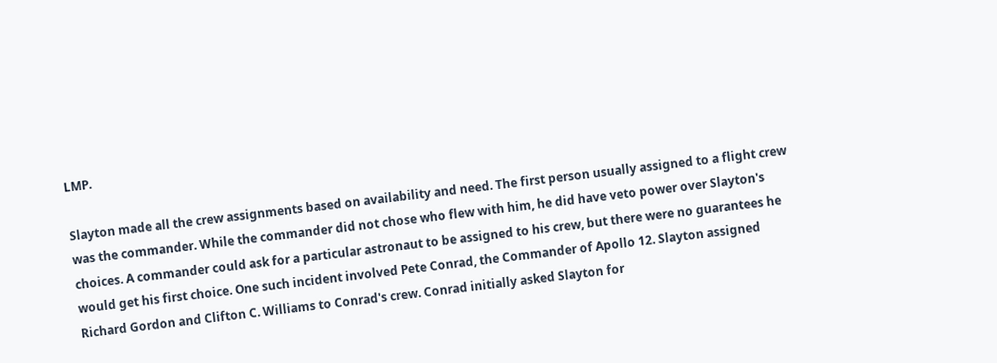LMP.

Slayton made all the crew assignments based on availability and need. The first person usually assigned to a flight crew was the commander. While the commander did not chose who flew with him, he did have veto power over Slayton's choices. A commander could ask for a particular astronaut to be assigned to his crew, but there were no guarantees he would get his first choice. One such incident involved Pete Conrad, the Commander of Apollo 12. Slayton assigned Richard Gordon and Clifton C. Williams to Conrad's crew. Conrad initially asked Slayton for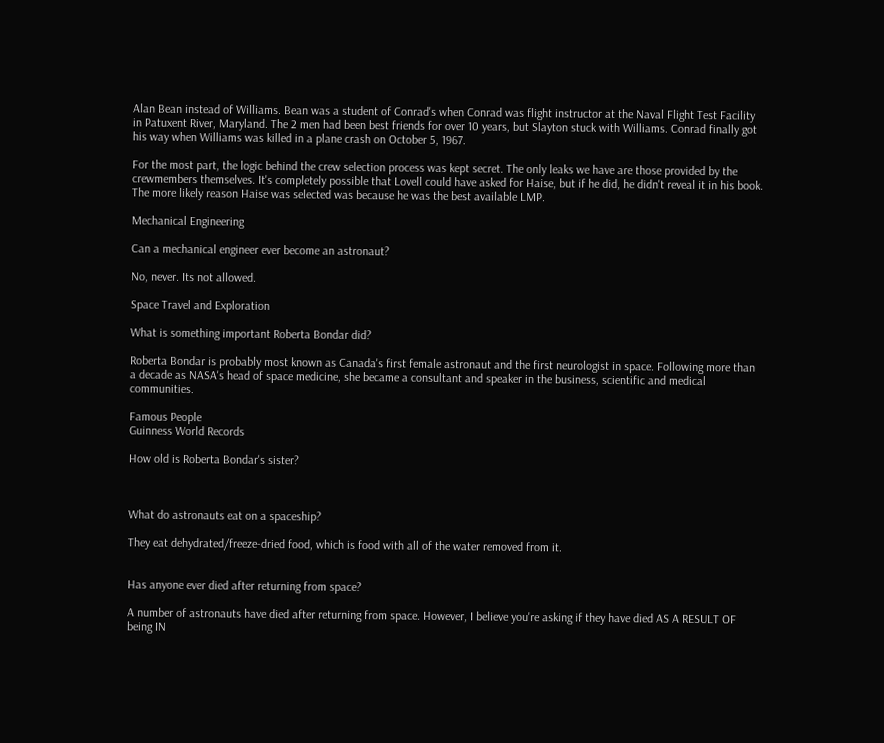Alan Bean instead of Williams. Bean was a student of Conrad's when Conrad was flight instructor at the Naval Flight Test Facility in Patuxent River, Maryland. The 2 men had been best friends for over 10 years, but Slayton stuck with Williams. Conrad finally got his way when Williams was killed in a plane crash on October 5, 1967.

For the most part, the logic behind the crew selection process was kept secret. The only leaks we have are those provided by the crewmembers themselves. It's completely possible that Lovell could have asked for Haise, but if he did, he didn't reveal it in his book. The more likely reason Haise was selected was because he was the best available LMP.

Mechanical Engineering

Can a mechanical engineer ever become an astronaut?

No, never. Its not allowed.

Space Travel and Exploration

What is something important Roberta Bondar did?

Roberta Bondar is probably most known as Canada's first female astronaut and the first neurologist in space. Following more than a decade as NASA's head of space medicine, she became a consultant and speaker in the business, scientific and medical communities.

Famous People
Guinness World Records

How old is Roberta Bondar's sister?



What do astronauts eat on a spaceship?

They eat dehydrated/freeze-dried food, which is food with all of the water removed from it.


Has anyone ever died after returning from space?

A number of astronauts have died after returning from space. However, I believe you're asking if they have died AS A RESULT OF being IN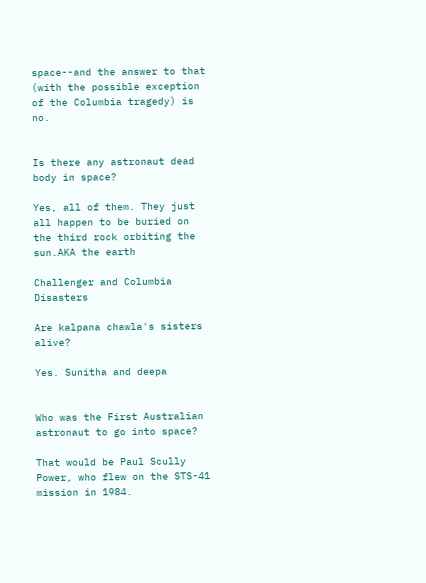space--and the answer to that (with the possible exception of the Columbia tragedy) is no.


Is there any astronaut dead body in space?

Yes, all of them. They just all happen to be buried on the third rock orbiting the sun.AKA the earth

Challenger and Columbia Disasters

Are kalpana chawla's sisters alive?

Yes. Sunitha and deepa


Who was the First Australian astronaut to go into space?

That would be Paul Scully Power, who flew on the STS-41 mission in 1984.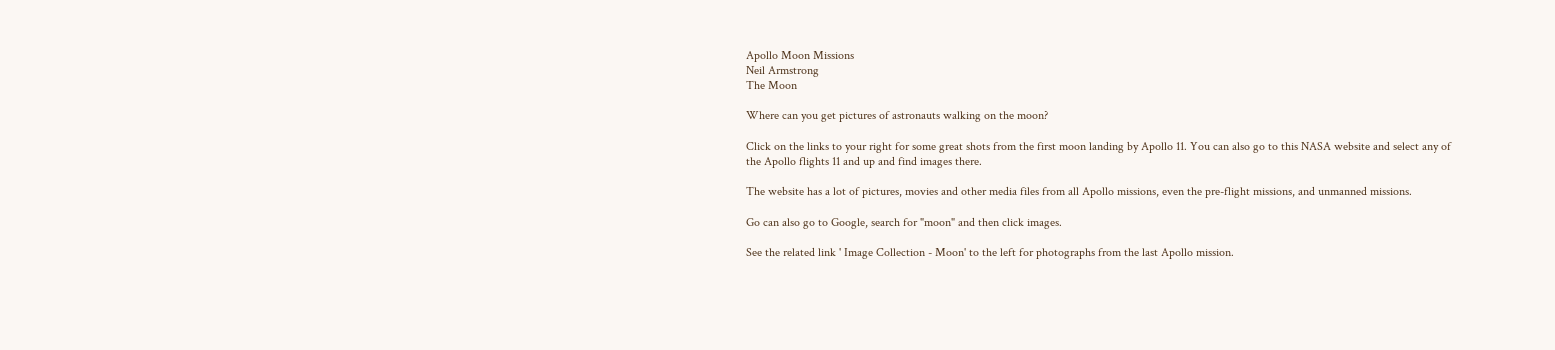Apollo Moon Missions
Neil Armstrong
The Moon

Where can you get pictures of astronauts walking on the moon?

Click on the links to your right for some great shots from the first moon landing by Apollo 11. You can also go to this NASA website and select any of the Apollo flights 11 and up and find images there.

The website has a lot of pictures, movies and other media files from all Apollo missions, even the pre-flight missions, and unmanned missions.

Go can also go to Google, search for "moon" and then click images.

See the related link ' Image Collection - Moon' to the left for photographs from the last Apollo mission.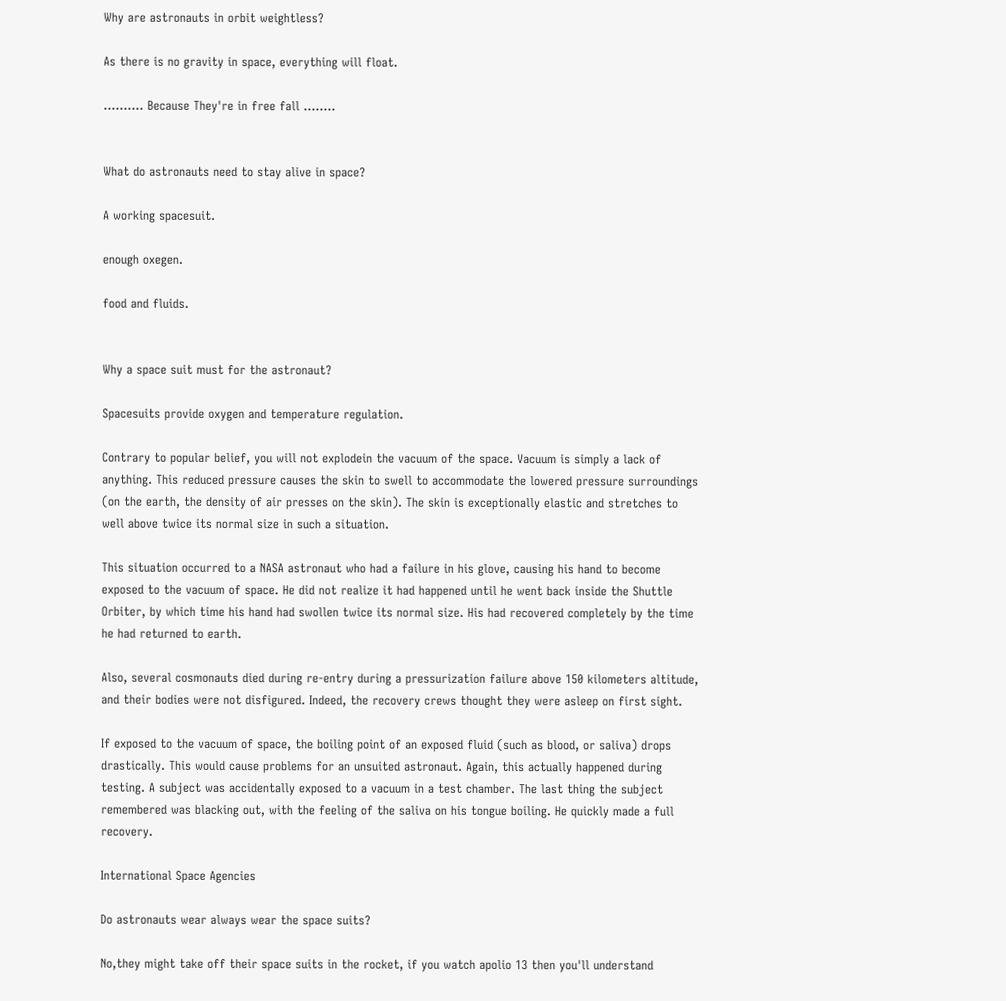Why are astronauts in orbit weightless?

As there is no gravity in space, everything will float.

.......... Because They're in free fall ........


What do astronauts need to stay alive in space?

A working spacesuit.

enough oxegen.

food and fluids.


Why a space suit must for the astronaut?

Spacesuits provide oxygen and temperature regulation.

Contrary to popular belief, you will not explodein the vacuum of the space. Vacuum is simply a lack of anything. This reduced pressure causes the skin to swell to accommodate the lowered pressure surroundings (on the earth, the density of air presses on the skin). The skin is exceptionally elastic and stretches to well above twice its normal size in such a situation.

This situation occurred to a NASA astronaut who had a failure in his glove, causing his hand to become exposed to the vacuum of space. He did not realize it had happened until he went back inside the Shuttle Orbiter, by which time his hand had swollen twice its normal size. His had recovered completely by the time he had returned to earth.

Also, several cosmonauts died during re-entry during a pressurization failure above 150 kilometers altitude, and their bodies were not disfigured. Indeed, the recovery crews thought they were asleep on first sight.

If exposed to the vacuum of space, the boiling point of an exposed fluid (such as blood, or saliva) drops drastically. This would cause problems for an unsuited astronaut. Again, this actually happened during testing. A subject was accidentally exposed to a vacuum in a test chamber. The last thing the subject remembered was blacking out, with the feeling of the saliva on his tongue boiling. He quickly made a full recovery.

International Space Agencies

Do astronauts wear always wear the space suits?

No,they might take off their space suits in the rocket, if you watch apolio 13 then you'll understand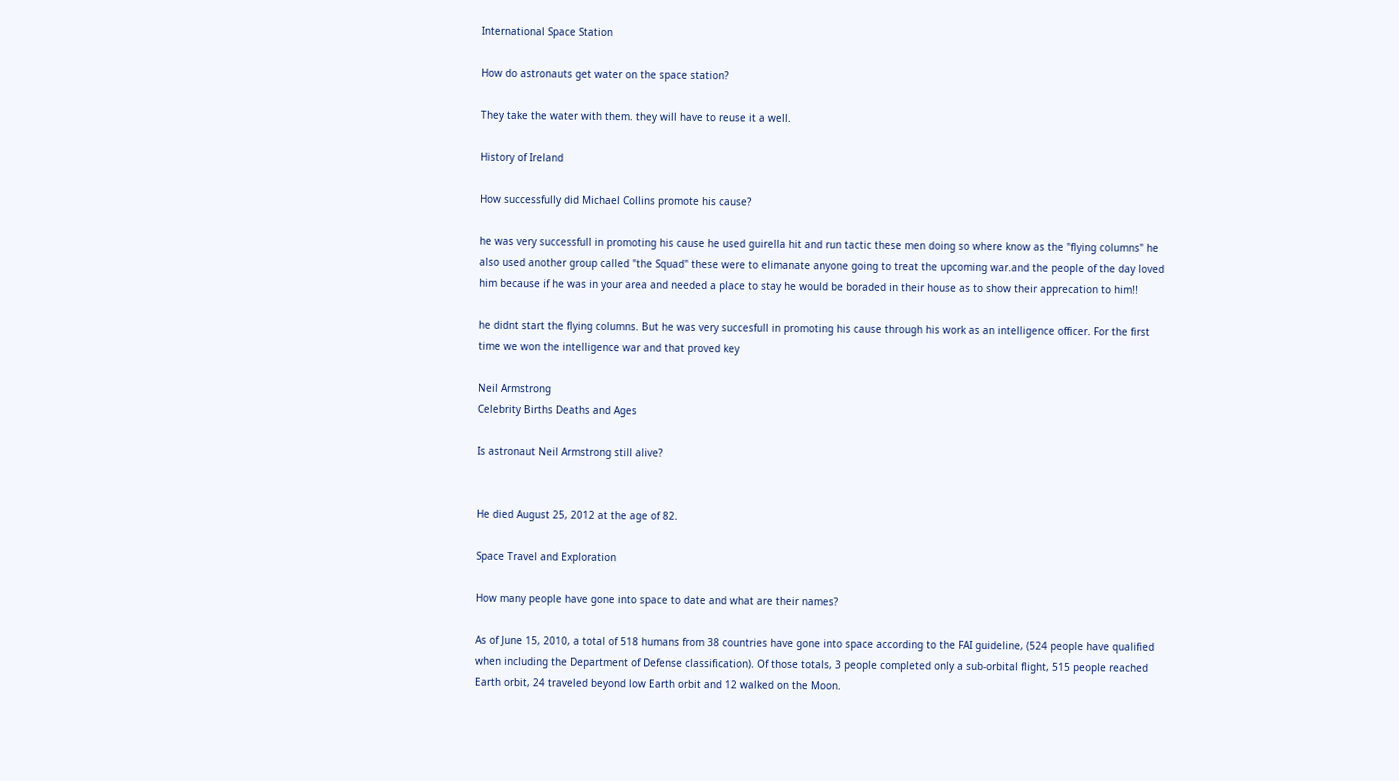International Space Station

How do astronauts get water on the space station?

They take the water with them. they will have to reuse it a well.

History of Ireland

How successfully did Michael Collins promote his cause?

he was very successfull in promoting his cause he used guirella hit and run tactic these men doing so where know as the "flying columns" he also used another group called "the Squad" these were to elimanate anyone going to treat the upcoming war.and the people of the day loved him because if he was in your area and needed a place to stay he would be boraded in their house as to show their apprecation to him!!

he didnt start the flying columns. But he was very succesfull in promoting his cause through his work as an intelligence officer. For the first time we won the intelligence war and that proved key

Neil Armstrong
Celebrity Births Deaths and Ages

Is astronaut Neil Armstrong still alive?


He died August 25, 2012 at the age of 82.

Space Travel and Exploration

How many people have gone into space to date and what are their names?

As of June 15, 2010, a total of 518 humans from 38 countries have gone into space according to the FAI guideline, (524 people have qualified when including the Department of Defense classification). Of those totals, 3 people completed only a sub-orbital flight, 515 people reached Earth orbit, 24 traveled beyond low Earth orbit and 12 walked on the Moon.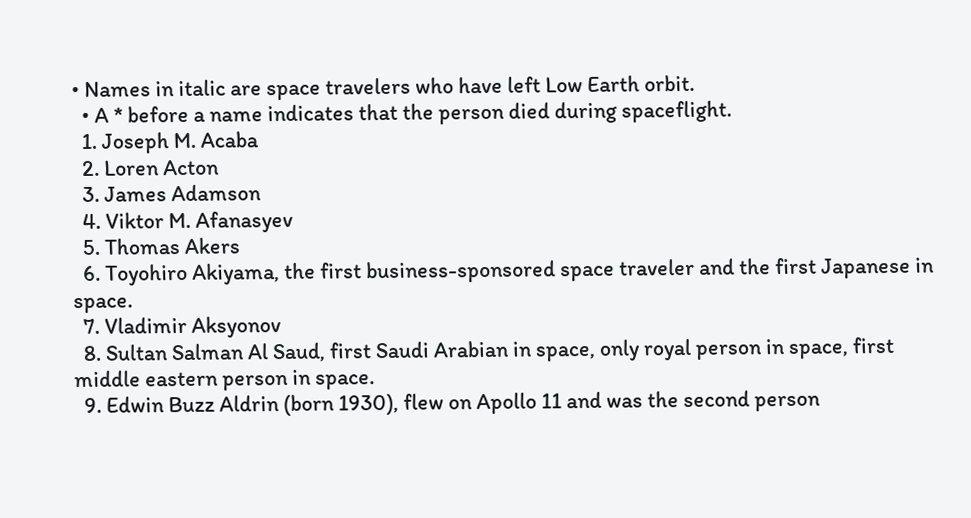• Names in italic are space travelers who have left Low Earth orbit.
  • A * before a name indicates that the person died during spaceflight.
  1. Joseph M. Acaba
  2. Loren Acton
  3. James Adamson
  4. Viktor M. Afanasyev
  5. Thomas Akers
  6. Toyohiro Akiyama, the first business-sponsored space traveler and the first Japanese in space.
  7. Vladimir Aksyonov
  8. Sultan Salman Al Saud, first Saudi Arabian in space, only royal person in space, first middle eastern person in space.
  9. Edwin Buzz Aldrin (born 1930), flew on Apollo 11 and was the second person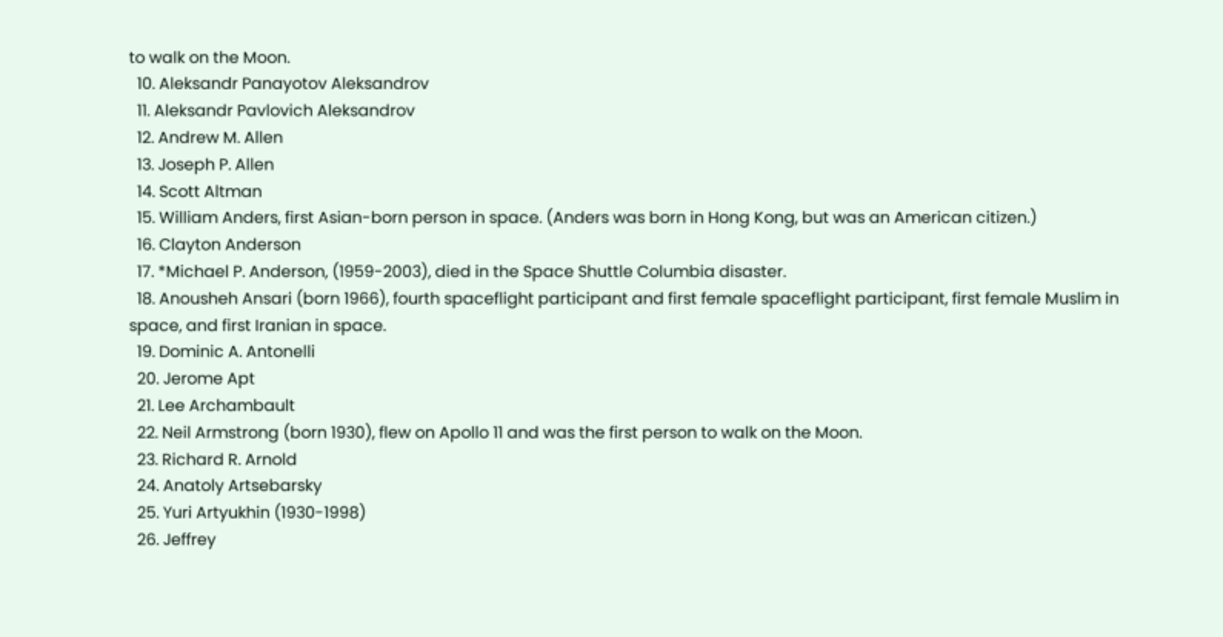to walk on the Moon.
  10. Aleksandr Panayotov Aleksandrov
  11. Aleksandr Pavlovich Aleksandrov
  12. Andrew M. Allen
  13. Joseph P. Allen
  14. Scott Altman
  15. William Anders, first Asian-born person in space. (Anders was born in Hong Kong, but was an American citizen.)
  16. Clayton Anderson
  17. *Michael P. Anderson, (1959-2003), died in the Space Shuttle Columbia disaster.
  18. Anousheh Ansari (born 1966), fourth spaceflight participant and first female spaceflight participant, first female Muslim in space, and first Iranian in space.
  19. Dominic A. Antonelli
  20. Jerome Apt
  21. Lee Archambault
  22. Neil Armstrong (born 1930), flew on Apollo 11 and was the first person to walk on the Moon.
  23. Richard R. Arnold
  24. Anatoly Artsebarsky
  25. Yuri Artyukhin (1930-1998)
  26. Jeffrey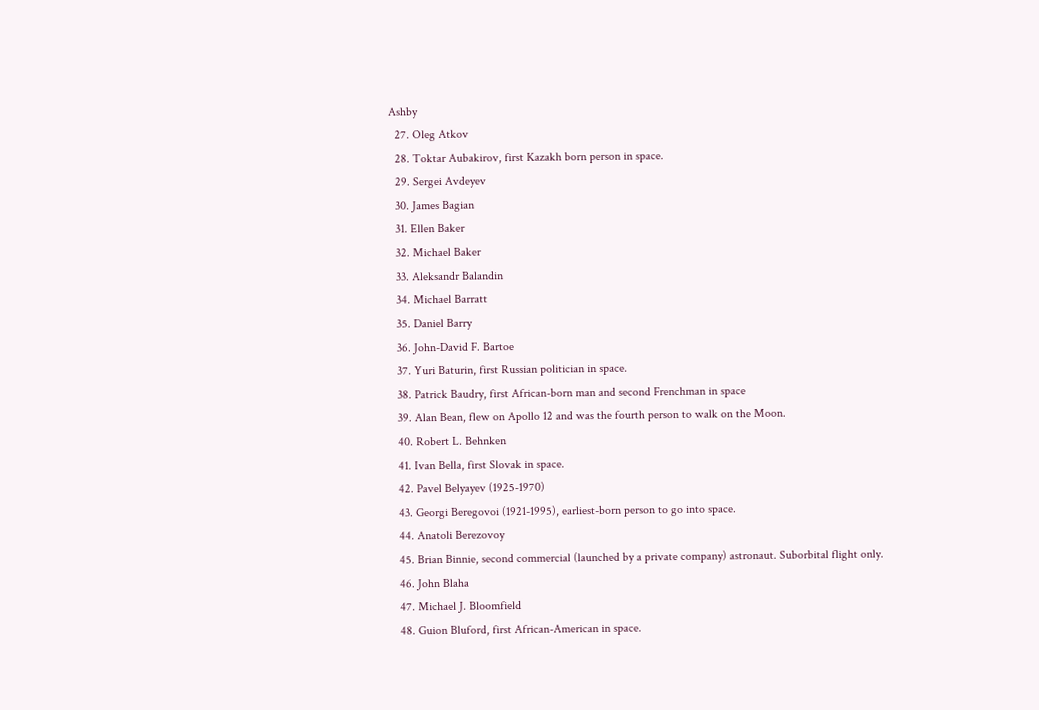Ashby
  27. Oleg Atkov
  28. Toktar Aubakirov, first Kazakh born person in space.
  29. Sergei Avdeyev
  30. James Bagian
  31. Ellen Baker
  32. Michael Baker
  33. Aleksandr Balandin
  34. Michael Barratt
  35. Daniel Barry
  36. John-David F. Bartoe
  37. Yuri Baturin, first Russian politician in space.
  38. Patrick Baudry, first African-born man and second Frenchman in space
  39. Alan Bean, flew on Apollo 12 and was the fourth person to walk on the Moon.
  40. Robert L. Behnken
  41. Ivan Bella, first Slovak in space.
  42. Pavel Belyayev (1925-1970)
  43. Georgi Beregovoi (1921-1995), earliest-born person to go into space.
  44. Anatoli Berezovoy
  45. Brian Binnie, second commercial (launched by a private company) astronaut. Suborbital flight only.
  46. John Blaha
  47. Michael J. Bloomfield
  48. Guion Bluford, first African-American in space.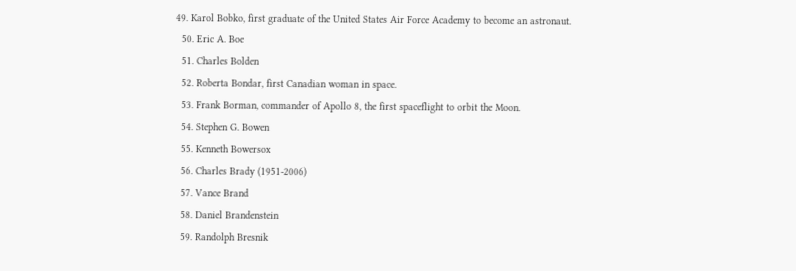49. Karol Bobko, first graduate of the United States Air Force Academy to become an astronaut.
  50. Eric A. Boe
  51. Charles Bolden
  52. Roberta Bondar, first Canadian woman in space.
  53. Frank Borman, commander of Apollo 8, the first spaceflight to orbit the Moon.
  54. Stephen G. Bowen
  55. Kenneth Bowersox
  56. Charles Brady (1951-2006)
  57. Vance Brand
  58. Daniel Brandenstein
  59. Randolph Bresnik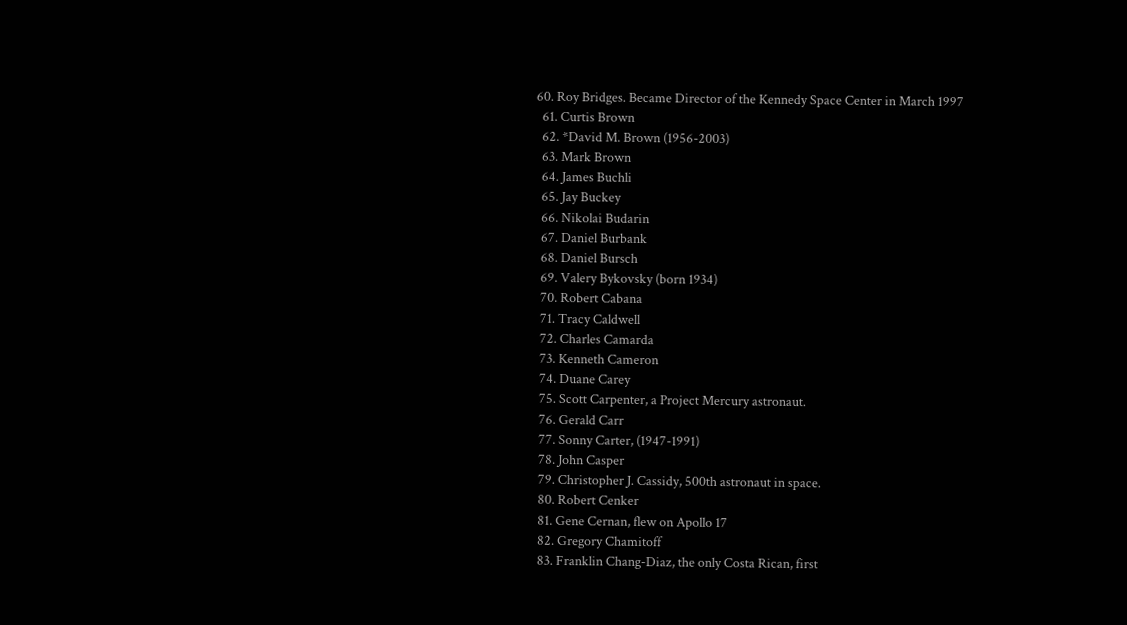60. Roy Bridges. Became Director of the Kennedy Space Center in March 1997
  61. Curtis Brown
  62. *David M. Brown (1956-2003)
  63. Mark Brown
  64. James Buchli
  65. Jay Buckey
  66. Nikolai Budarin
  67. Daniel Burbank
  68. Daniel Bursch
  69. Valery Bykovsky (born 1934)
  70. Robert Cabana
  71. Tracy Caldwell
  72. Charles Camarda
  73. Kenneth Cameron
  74. Duane Carey
  75. Scott Carpenter, a Project Mercury astronaut.
  76. Gerald Carr
  77. Sonny Carter, (1947-1991)
  78. John Casper
  79. Christopher J. Cassidy, 500th astronaut in space.
  80. Robert Cenker
  81. Gene Cernan, flew on Apollo 17
  82. Gregory Chamitoff
  83. Franklin Chang-Diaz, the only Costa Rican, first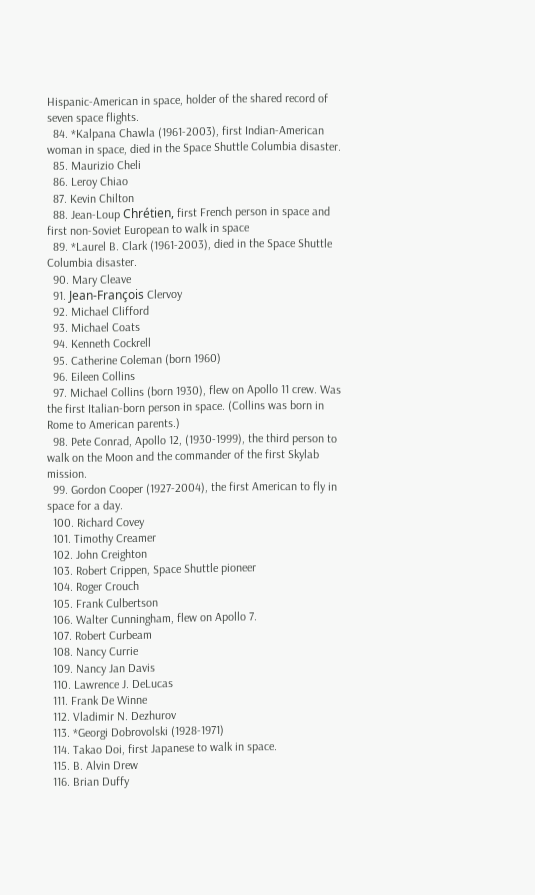Hispanic-American in space, holder of the shared record of seven space flights.
  84. *Kalpana Chawla (1961-2003), first Indian-American woman in space, died in the Space Shuttle Columbia disaster.
  85. Maurizio Cheli
  86. Leroy Chiao
  87. Kevin Chilton
  88. Jean-Loup Chrétien, first French person in space and first non-Soviet European to walk in space
  89. *Laurel B. Clark (1961-2003), died in the Space Shuttle Columbia disaster.
  90. Mary Cleave
  91. Jean-François Clervoy
  92. Michael Clifford
  93. Michael Coats
  94. Kenneth Cockrell
  95. Catherine Coleman (born 1960)
  96. Eileen Collins
  97. Michael Collins (born 1930), flew on Apollo 11 crew. Was the first Italian-born person in space. (Collins was born in Rome to American parents.)
  98. Pete Conrad, Apollo 12, (1930-1999), the third person to walk on the Moon and the commander of the first Skylab mission.
  99. Gordon Cooper (1927-2004), the first American to fly in space for a day.
  100. Richard Covey
  101. Timothy Creamer
  102. John Creighton
  103. Robert Crippen, Space Shuttle pioneer
  104. Roger Crouch
  105. Frank Culbertson
  106. Walter Cunningham, flew on Apollo 7.
  107. Robert Curbeam
  108. Nancy Currie
  109. Nancy Jan Davis
  110. Lawrence J. DeLucas
  111. Frank De Winne
  112. Vladimir N. Dezhurov
  113. *Georgi Dobrovolski (1928-1971)
  114. Takao Doi, first Japanese to walk in space.
  115. B. Alvin Drew
  116. Brian Duffy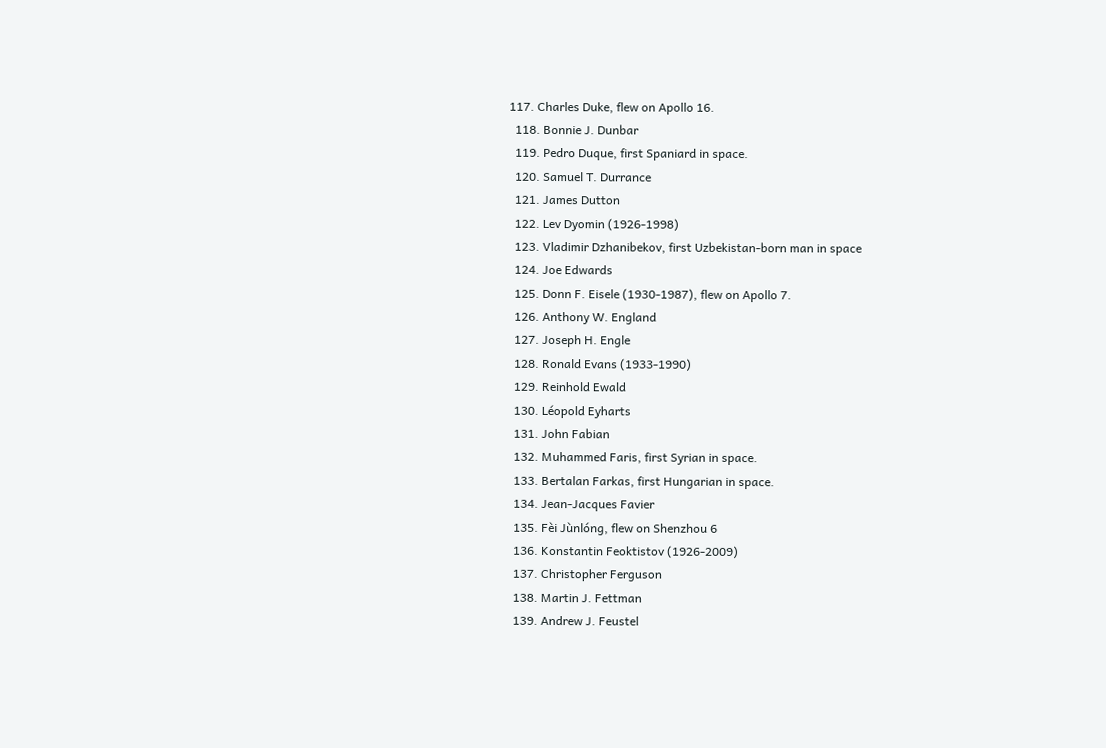117. Charles Duke, flew on Apollo 16.
  118. Bonnie J. Dunbar
  119. Pedro Duque, first Spaniard in space.
  120. Samuel T. Durrance
  121. James Dutton
  122. Lev Dyomin (1926-1998)
  123. Vladimir Dzhanibekov, first Uzbekistan-born man in space
  124. Joe Edwards
  125. Donn F. Eisele (1930-1987), flew on Apollo 7.
  126. Anthony W. England
  127. Joseph H. Engle
  128. Ronald Evans (1933-1990)
  129. Reinhold Ewald
  130. Léopold Eyharts
  131. John Fabian
  132. Muhammed Faris, first Syrian in space.
  133. Bertalan Farkas, first Hungarian in space.
  134. Jean-Jacques Favier
  135. Fèi Jùnlóng, flew on Shenzhou 6
  136. Konstantin Feoktistov (1926-2009)
  137. Christopher Ferguson
  138. Martin J. Fettman
  139. Andrew J. Feustel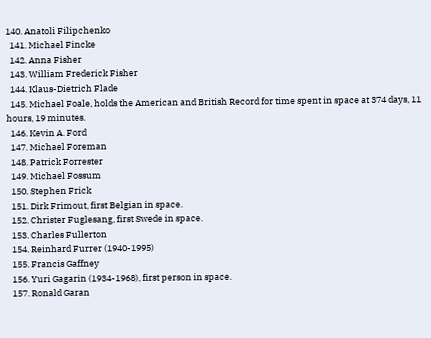140. Anatoli Filipchenko
  141. Michael Fincke
  142. Anna Fisher
  143. William Frederick Fisher
  144. Klaus-Dietrich Flade
  145. Michael Foale, holds the American and British Record for time spent in space at 374 days, 11 hours, 19 minutes.
  146. Kevin A. Ford
  147. Michael Foreman
  148. Patrick Forrester
  149. Michael Fossum
  150. Stephen Frick
  151. Dirk Frimout, first Belgian in space.
  152. Christer Fuglesang, first Swede in space.
  153. Charles Fullerton
  154. Reinhard Furrer (1940-1995)
  155. Francis Gaffney
  156. Yuri Gagarin (1934-1968), first person in space.
  157. Ronald Garan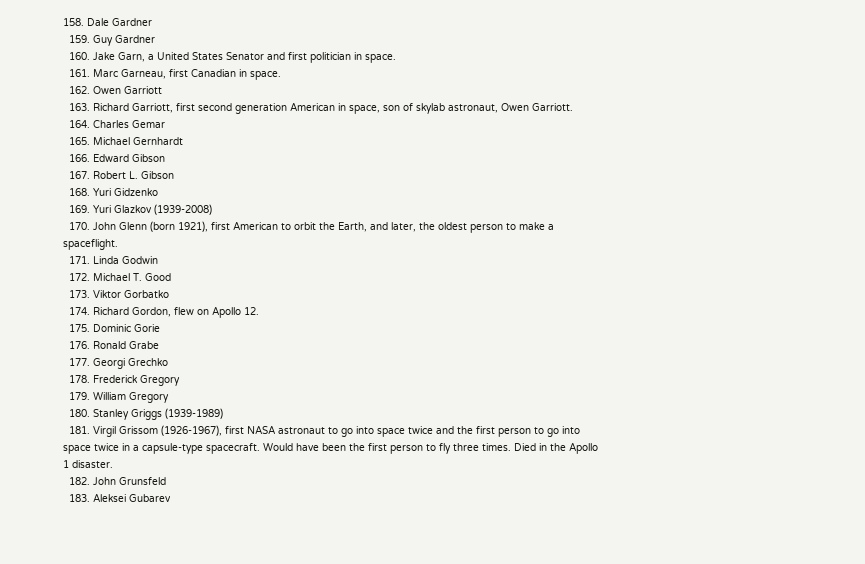158. Dale Gardner
  159. Guy Gardner
  160. Jake Garn, a United States Senator and first politician in space.
  161. Marc Garneau, first Canadian in space.
  162. Owen Garriott
  163. Richard Garriott, first second generation American in space, son of skylab astronaut, Owen Garriott.
  164. Charles Gemar
  165. Michael Gernhardt
  166. Edward Gibson
  167. Robert L. Gibson
  168. Yuri Gidzenko
  169. Yuri Glazkov (1939-2008)
  170. John Glenn (born 1921), first American to orbit the Earth, and later, the oldest person to make a spaceflight.
  171. Linda Godwin
  172. Michael T. Good
  173. Viktor Gorbatko
  174. Richard Gordon, flew on Apollo 12.
  175. Dominic Gorie
  176. Ronald Grabe
  177. Georgi Grechko
  178. Frederick Gregory
  179. William Gregory
  180. Stanley Griggs (1939-1989)
  181. Virgil Grissom (1926-1967), first NASA astronaut to go into space twice and the first person to go into space twice in a capsule-type spacecraft. Would have been the first person to fly three times. Died in the Apollo 1 disaster.
  182. John Grunsfeld
  183. Aleksei Gubarev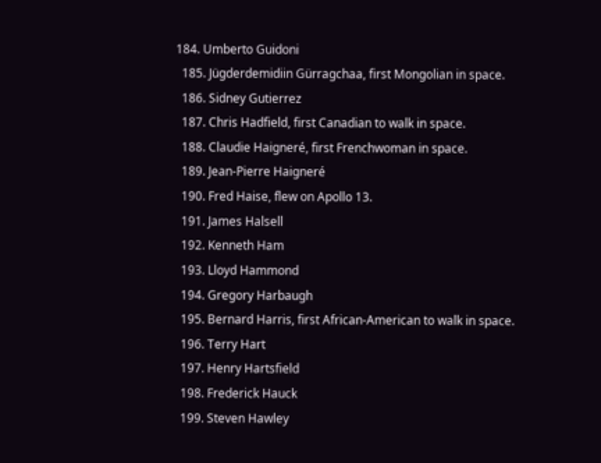184. Umberto Guidoni
  185. Jügderdemidiin Gürragchaa, first Mongolian in space.
  186. Sidney Gutierrez
  187. Chris Hadfield, first Canadian to walk in space.
  188. Claudie Haigneré, first Frenchwoman in space.
  189. Jean-Pierre Haigneré
  190. Fred Haise, flew on Apollo 13.
  191. James Halsell
  192. Kenneth Ham
  193. Lloyd Hammond
  194. Gregory Harbaugh
  195. Bernard Harris, first African-American to walk in space.
  196. Terry Hart
  197. Henry Hartsfield
  198. Frederick Hauck
  199. Steven Hawley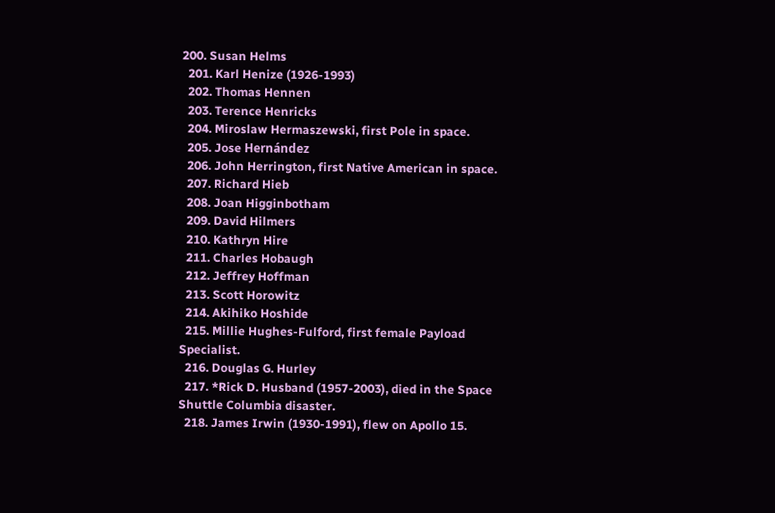200. Susan Helms
  201. Karl Henize (1926-1993)
  202. Thomas Hennen
  203. Terence Henricks
  204. Miroslaw Hermaszewski, first Pole in space.
  205. Jose Hernández
  206. John Herrington, first Native American in space.
  207. Richard Hieb
  208. Joan Higginbotham
  209. David Hilmers
  210. Kathryn Hire
  211. Charles Hobaugh
  212. Jeffrey Hoffman
  213. Scott Horowitz
  214. Akihiko Hoshide
  215. Millie Hughes-Fulford, first female Payload Specialist.
  216. Douglas G. Hurley
  217. *Rick D. Husband (1957-2003), died in the Space Shuttle Columbia disaster.
  218. James Irwin (1930-1991), flew on Apollo 15.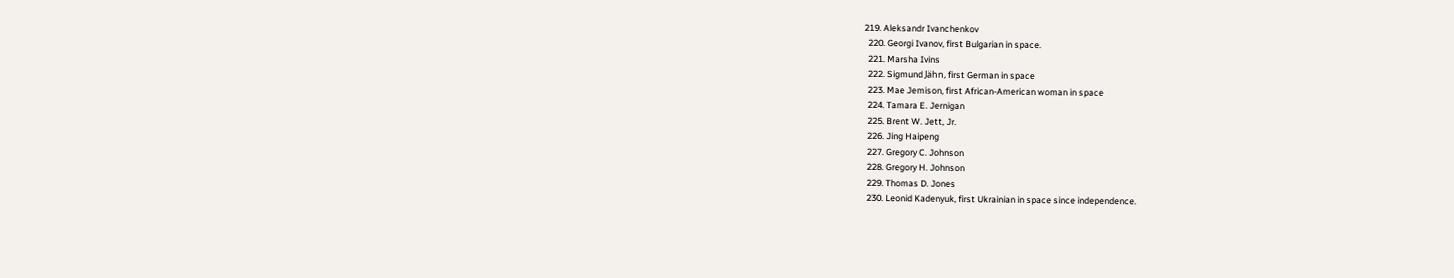219. Aleksandr Ivanchenkov
  220. Georgi Ivanov, first Bulgarian in space.
  221. Marsha Ivins
  222. Sigmund Jähn, first German in space
  223. Mae Jemison, first African-American woman in space
  224. Tamara E. Jernigan
  225. Brent W. Jett, Jr.
  226. Jing Haipeng
  227. Gregory C. Johnson
  228. Gregory H. Johnson
  229. Thomas D. Jones
  230. Leonid Kadenyuk, first Ukrainian in space since independence.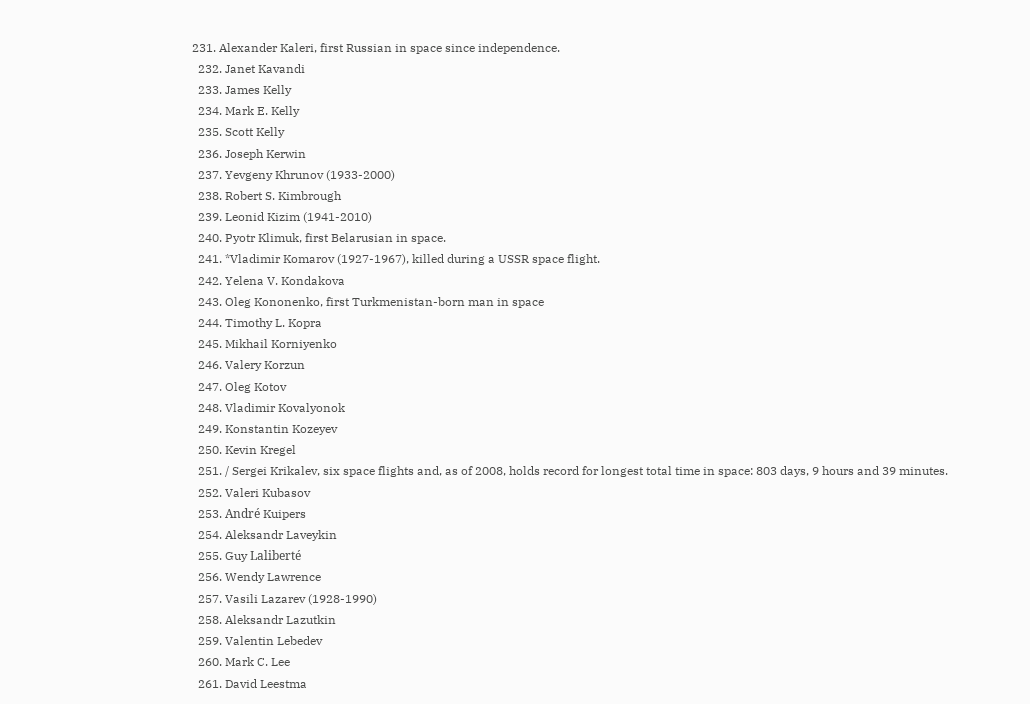231. Alexander Kaleri, first Russian in space since independence.
  232. Janet Kavandi
  233. James Kelly
  234. Mark E. Kelly
  235. Scott Kelly
  236. Joseph Kerwin
  237. Yevgeny Khrunov (1933-2000)
  238. Robert S. Kimbrough
  239. Leonid Kizim (1941-2010)
  240. Pyotr Klimuk, first Belarusian in space.
  241. *Vladimir Komarov (1927-1967), killed during a USSR space flight.
  242. Yelena V. Kondakova
  243. Oleg Kononenko, first Turkmenistan-born man in space
  244. Timothy L. Kopra
  245. Mikhail Korniyenko
  246. Valery Korzun
  247. Oleg Kotov
  248. Vladimir Kovalyonok
  249. Konstantin Kozeyev
  250. Kevin Kregel
  251. / Sergei Krikalev, six space flights and, as of 2008, holds record for longest total time in space: 803 days, 9 hours and 39 minutes.
  252. Valeri Kubasov
  253. André Kuipers
  254. Aleksandr Laveykin
  255. Guy Laliberté
  256. Wendy Lawrence
  257. Vasili Lazarev (1928-1990)
  258. Aleksandr Lazutkin
  259. Valentin Lebedev
  260. Mark C. Lee
  261. David Leestma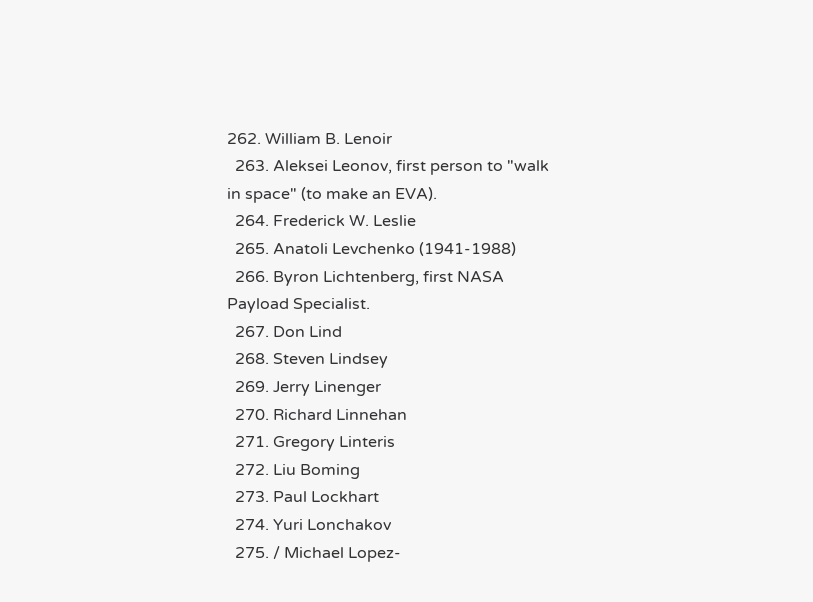262. William B. Lenoir
  263. Aleksei Leonov, first person to "walk in space" (to make an EVA).
  264. Frederick W. Leslie
  265. Anatoli Levchenko (1941-1988)
  266. Byron Lichtenberg, first NASA Payload Specialist.
  267. Don Lind
  268. Steven Lindsey
  269. Jerry Linenger
  270. Richard Linnehan
  271. Gregory Linteris
  272. Liu Boming
  273. Paul Lockhart
  274. Yuri Lonchakov
  275. / Michael Lopez-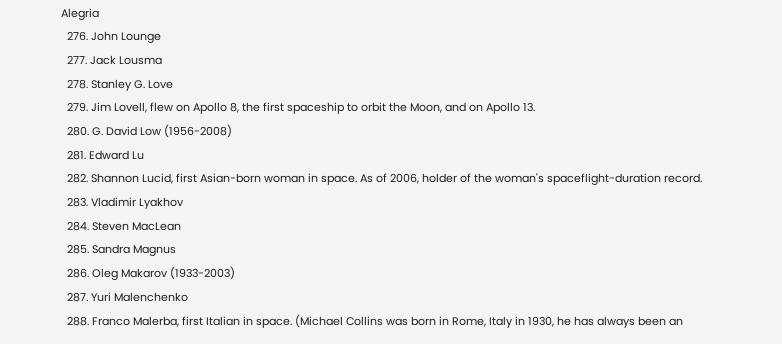Alegria
  276. John Lounge
  277. Jack Lousma
  278. Stanley G. Love
  279. Jim Lovell, flew on Apollo 8, the first spaceship to orbit the Moon, and on Apollo 13.
  280. G. David Low (1956-2008)
  281. Edward Lu
  282. Shannon Lucid, first Asian-born woman in space. As of 2006, holder of the woman's spaceflight-duration record.
  283. Vladimir Lyakhov
  284. Steven MacLean
  285. Sandra Magnus
  286. Oleg Makarov (1933-2003)
  287. Yuri Malenchenko
  288. Franco Malerba, first Italian in space. (Michael Collins was born in Rome, Italy in 1930, he has always been an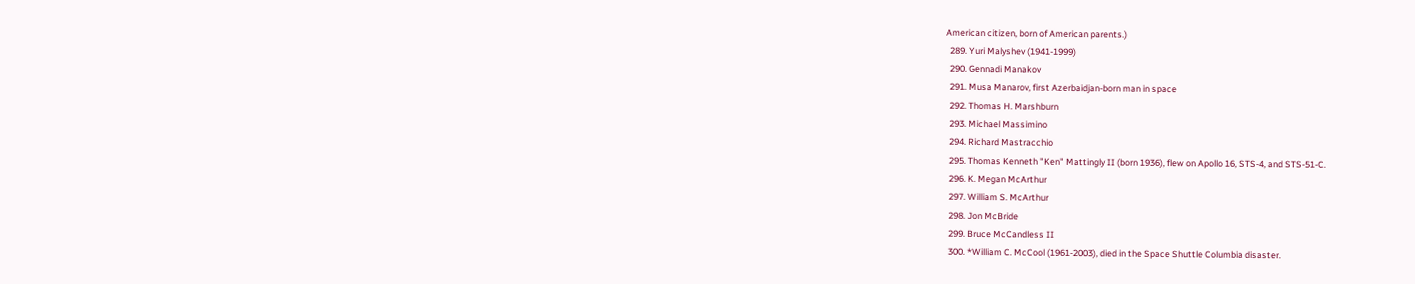American citizen, born of American parents.)
  289. Yuri Malyshev (1941-1999)
  290. Gennadi Manakov
  291. Musa Manarov, first Azerbaidjan-born man in space
  292. Thomas H. Marshburn
  293. Michael Massimino
  294. Richard Mastracchio
  295. Thomas Kenneth "Ken" Mattingly II (born 1936), flew on Apollo 16, STS-4, and STS-51-C.
  296. K. Megan McArthur
  297. William S. McArthur
  298. Jon McBride
  299. Bruce McCandless II
  300. *William C. McCool (1961-2003), died in the Space Shuttle Columbia disaster.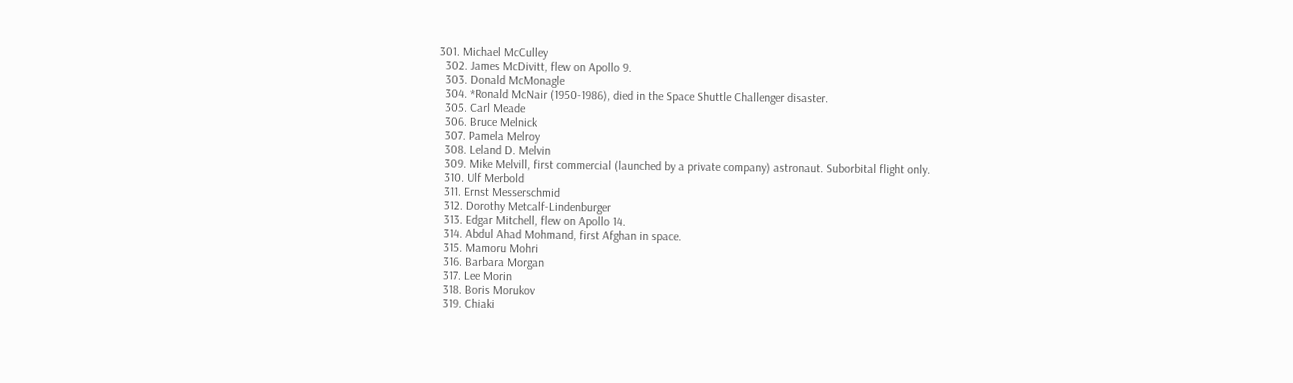301. Michael McCulley
  302. James McDivitt, flew on Apollo 9.
  303. Donald McMonagle
  304. *Ronald McNair (1950-1986), died in the Space Shuttle Challenger disaster.
  305. Carl Meade
  306. Bruce Melnick
  307. Pamela Melroy
  308. Leland D. Melvin
  309. Mike Melvill, first commercial (launched by a private company) astronaut. Suborbital flight only.
  310. Ulf Merbold
  311. Ernst Messerschmid
  312. Dorothy Metcalf-Lindenburger
  313. Edgar Mitchell, flew on Apollo 14.
  314. Abdul Ahad Mohmand, first Afghan in space.
  315. Mamoru Mohri
  316. Barbara Morgan
  317. Lee Morin
  318. Boris Morukov
  319. Chiaki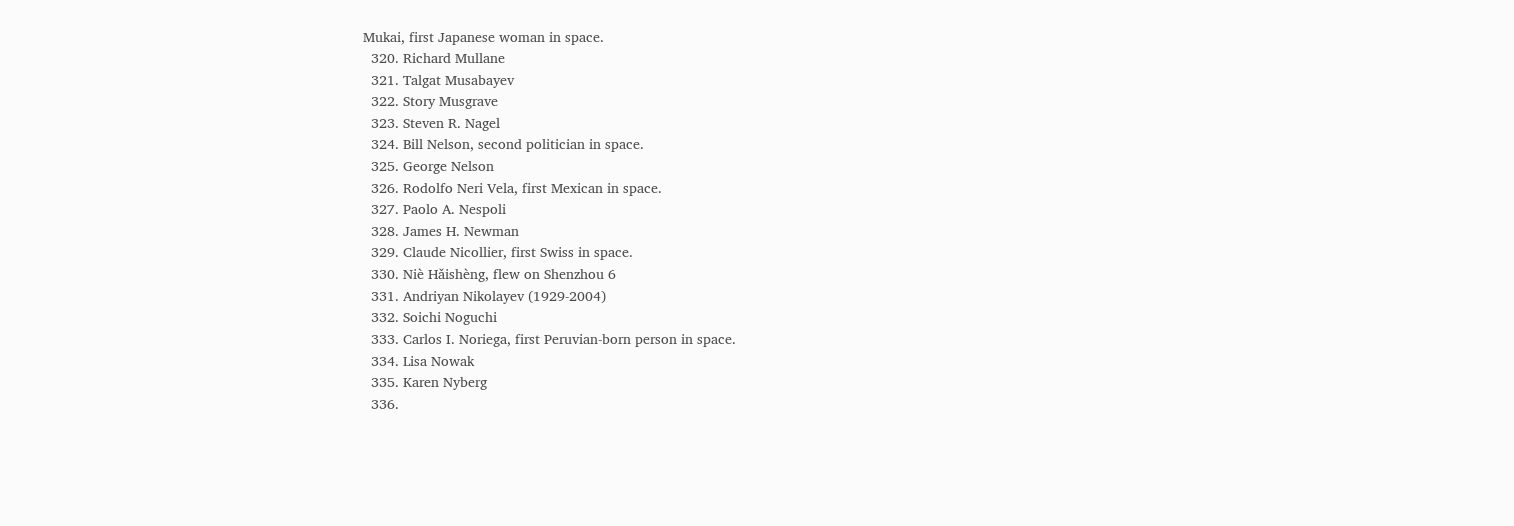Mukai, first Japanese woman in space.
  320. Richard Mullane
  321. Talgat Musabayev
  322. Story Musgrave
  323. Steven R. Nagel
  324. Bill Nelson, second politician in space.
  325. George Nelson
  326. Rodolfo Neri Vela, first Mexican in space.
  327. Paolo A. Nespoli
  328. James H. Newman
  329. Claude Nicollier, first Swiss in space.
  330. Niè Hǎishèng, flew on Shenzhou 6
  331. Andriyan Nikolayev (1929-2004)
  332. Soichi Noguchi
  333. Carlos I. Noriega, first Peruvian-born person in space.
  334. Lisa Nowak
  335. Karen Nyberg
  336.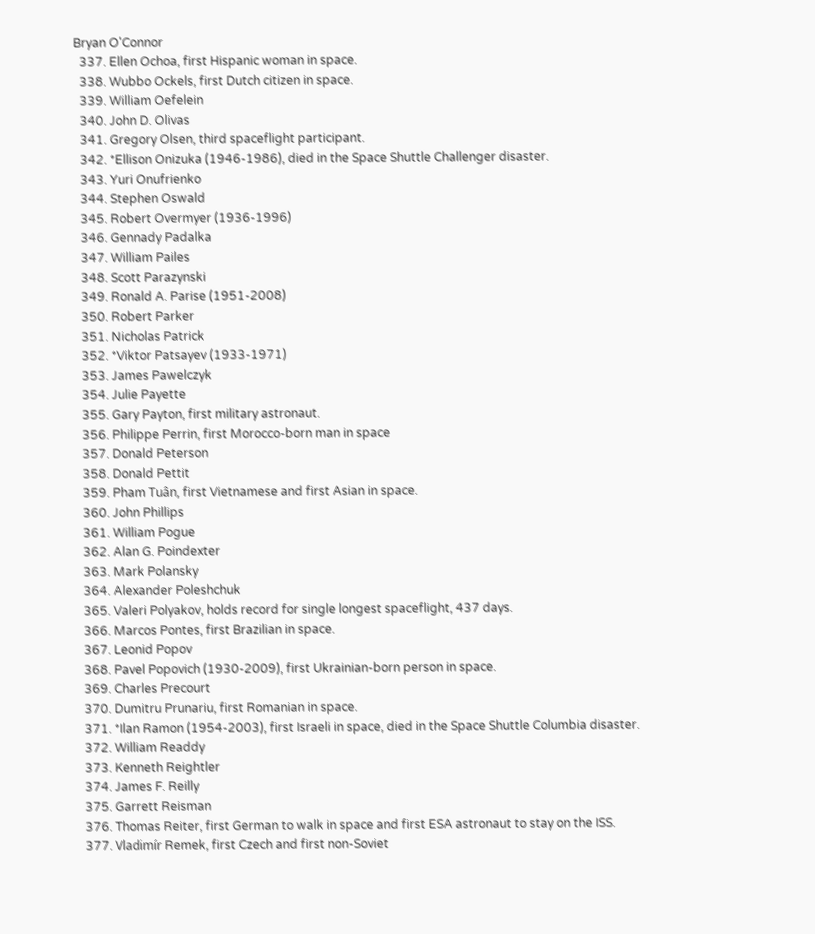Bryan O'Connor
  337. Ellen Ochoa, first Hispanic woman in space.
  338. Wubbo Ockels, first Dutch citizen in space.
  339. William Oefelein
  340. John D. Olivas
  341. Gregory Olsen, third spaceflight participant.
  342. *Ellison Onizuka (1946-1986), died in the Space Shuttle Challenger disaster.
  343. Yuri Onufrienko
  344. Stephen Oswald
  345. Robert Overmyer (1936-1996)
  346. Gennady Padalka
  347. William Pailes
  348. Scott Parazynski
  349. Ronald A. Parise (1951-2008)
  350. Robert Parker
  351. Nicholas Patrick
  352. *Viktor Patsayev (1933-1971)
  353. James Pawelczyk
  354. Julie Payette
  355. Gary Payton, first military astronaut.
  356. Philippe Perrin, first Morocco-born man in space
  357. Donald Peterson
  358. Donald Pettit
  359. Pham Tuân, first Vietnamese and first Asian in space.
  360. John Phillips
  361. William Pogue
  362. Alan G. Poindexter
  363. Mark Polansky
  364. Alexander Poleshchuk
  365. Valeri Polyakov, holds record for single longest spaceflight, 437 days.
  366. Marcos Pontes, first Brazilian in space.
  367. Leonid Popov
  368. Pavel Popovich (1930-2009), first Ukrainian-born person in space.
  369. Charles Precourt
  370. Dumitru Prunariu, first Romanian in space.
  371. *Ilan Ramon (1954-2003), first Israeli in space, died in the Space Shuttle Columbia disaster.
  372. William Readdy
  373. Kenneth Reightler
  374. James F. Reilly
  375. Garrett Reisman
  376. Thomas Reiter, first German to walk in space and first ESA astronaut to stay on the ISS.
  377. Vladimír Remek, first Czech and first non-Soviet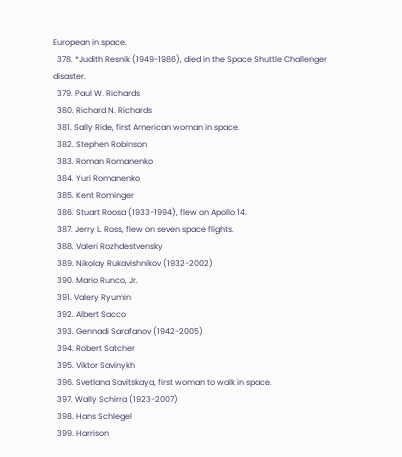European in space.
  378. *Judith Resnik (1949-1986), died in the Space Shuttle Challenger disaster.
  379. Paul W. Richards
  380. Richard N. Richards
  381. Sally Ride, first American woman in space.
  382. Stephen Robinson
  383. Roman Romanenko
  384. Yuri Romanenko
  385. Kent Rominger
  386. Stuart Roosa (1933-1994), flew on Apollo 14.
  387. Jerry L. Ross, flew on seven space flights.
  388. Valeri Rozhdestvensky
  389. Nikolay Rukavishnikov (1932-2002)
  390. Mario Runco, Jr.
  391. Valery Ryumin
  392. Albert Sacco
  393. Gennadi Sarafanov (1942-2005)
  394. Robert Satcher
  395. Viktor Savinykh
  396. Svetlana Savitskaya, first woman to walk in space.
  397. Wally Schirra (1923-2007)
  398. Hans Schlegel
  399. Harrison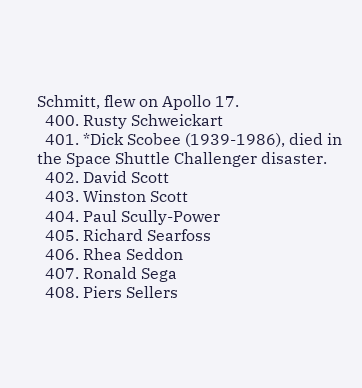Schmitt, flew on Apollo 17.
  400. Rusty Schweickart
  401. *Dick Scobee (1939-1986), died in the Space Shuttle Challenger disaster.
  402. David Scott
  403. Winston Scott
  404. Paul Scully-Power
  405. Richard Searfoss
  406. Rhea Seddon
  407. Ronald Sega
  408. Piers Sellers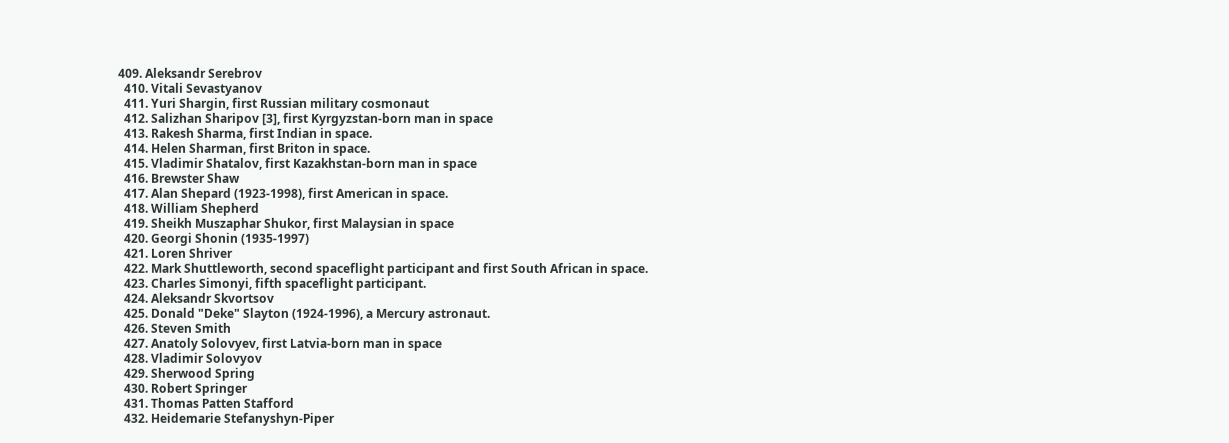409. Aleksandr Serebrov
  410. Vitali Sevastyanov
  411. Yuri Shargin, first Russian military cosmonaut
  412. Salizhan Sharipov [3], first Kyrgyzstan-born man in space
  413. Rakesh Sharma, first Indian in space.
  414. Helen Sharman, first Briton in space.
  415. Vladimir Shatalov, first Kazakhstan-born man in space
  416. Brewster Shaw
  417. Alan Shepard (1923-1998), first American in space.
  418. William Shepherd
  419. Sheikh Muszaphar Shukor, first Malaysian in space
  420. Georgi Shonin (1935-1997)
  421. Loren Shriver
  422. Mark Shuttleworth, second spaceflight participant and first South African in space.
  423. Charles Simonyi, fifth spaceflight participant.
  424. Aleksandr Skvortsov
  425. Donald "Deke" Slayton (1924-1996), a Mercury astronaut.
  426. Steven Smith
  427. Anatoly Solovyev, first Latvia-born man in space
  428. Vladimir Solovyov
  429. Sherwood Spring
  430. Robert Springer
  431. Thomas Patten Stafford
  432. Heidemarie Stefanyshyn-Piper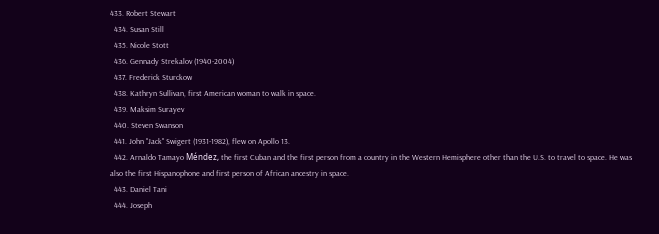433. Robert Stewart
  434. Susan Still
  435. Nicole Stott
  436. Gennady Strekalov (1940-2004)
  437. Frederick Sturckow
  438. Kathryn Sullivan, first American woman to walk in space.
  439. Maksim Surayev
  440. Steven Swanson
  441. John "Jack" Swigert (1931-1982), flew on Apollo 13.
  442. Arnaldo Tamayo Méndez, the first Cuban and the first person from a country in the Western Hemisphere other than the U.S. to travel to space. He was also the first Hispanophone and first person of African ancestry in space.
  443. Daniel Tani
  444. Joseph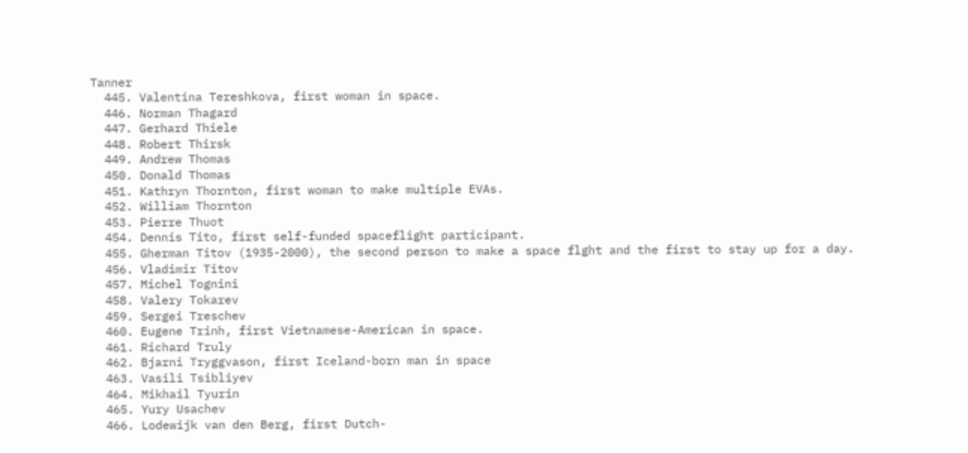Tanner
  445. Valentina Tereshkova, first woman in space.
  446. Norman Thagard
  447. Gerhard Thiele
  448. Robert Thirsk
  449. Andrew Thomas
  450. Donald Thomas
  451. Kathryn Thornton, first woman to make multiple EVAs.
  452. William Thornton
  453. Pierre Thuot
  454. Dennis Tito, first self-funded spaceflight participant.
  455. Gherman Titov (1935-2000), the second person to make a space flght and the first to stay up for a day.
  456. Vladimir Titov
  457. Michel Tognini
  458. Valery Tokarev
  459. Sergei Treschev
  460. Eugene Trinh, first Vietnamese-American in space.
  461. Richard Truly
  462. Bjarni Tryggvason, first Iceland-born man in space
  463. Vasili Tsibliyev
  464. Mikhail Tyurin
  465. Yury Usachev
  466. Lodewijk van den Berg, first Dutch-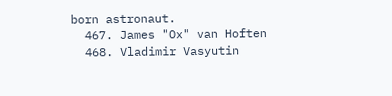born astronaut.
  467. James "Ox" van Hoften
  468. Vladimir Vasyutin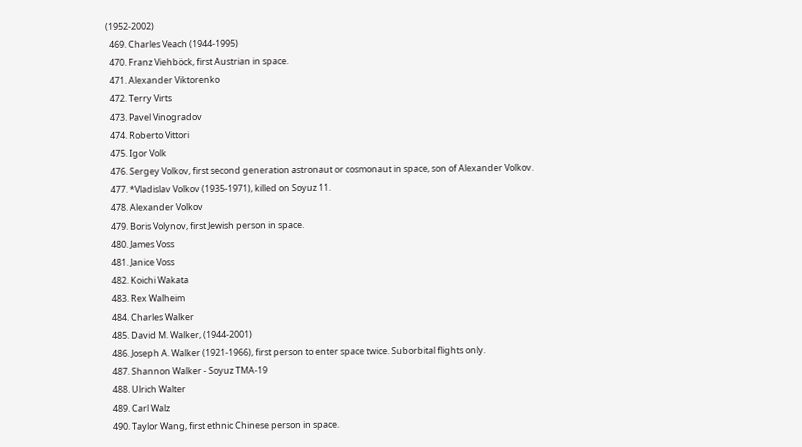(1952-2002)
  469. Charles Veach (1944-1995)
  470. Franz Viehböck, first Austrian in space.
  471. Alexander Viktorenko
  472. Terry Virts
  473. Pavel Vinogradov
  474. Roberto Vittori
  475. Igor Volk
  476. Sergey Volkov, first second generation astronaut or cosmonaut in space, son of Alexander Volkov.
  477. *Vladislav Volkov (1935-1971), killed on Soyuz 11.
  478. Alexander Volkov
  479. Boris Volynov, first Jewish person in space.
  480. James Voss
  481. Janice Voss
  482. Koichi Wakata
  483. Rex Walheim
  484. Charles Walker
  485. David M. Walker, (1944-2001)
  486. Joseph A. Walker (1921-1966), first person to enter space twice. Suborbital flights only.
  487. Shannon Walker - Soyuz TMA-19
  488. Ulrich Walter
  489. Carl Walz
  490. Taylor Wang, first ethnic Chinese person in space.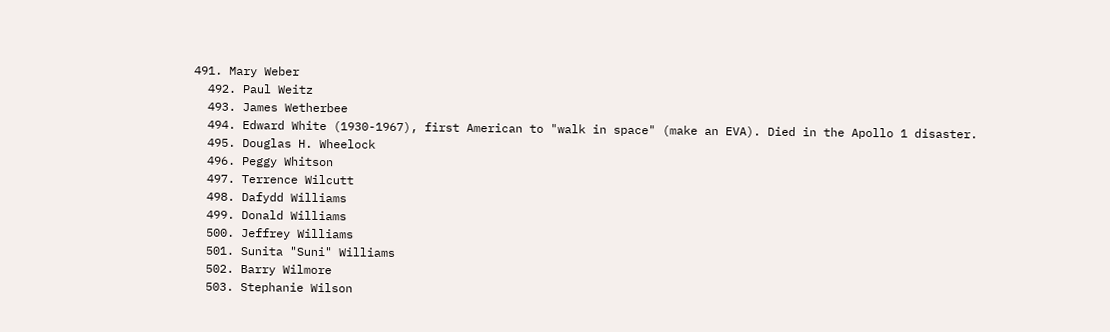491. Mary Weber
  492. Paul Weitz
  493. James Wetherbee
  494. Edward White (1930-1967), first American to "walk in space" (make an EVA). Died in the Apollo 1 disaster.
  495. Douglas H. Wheelock
  496. Peggy Whitson
  497. Terrence Wilcutt
  498. Dafydd Williams
  499. Donald Williams
  500. Jeffrey Williams
  501. Sunita "Suni" Williams
  502. Barry Wilmore
  503. Stephanie Wilson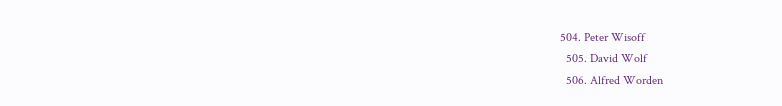504. Peter Wisoff
  505. David Wolf
  506. Alfred Worden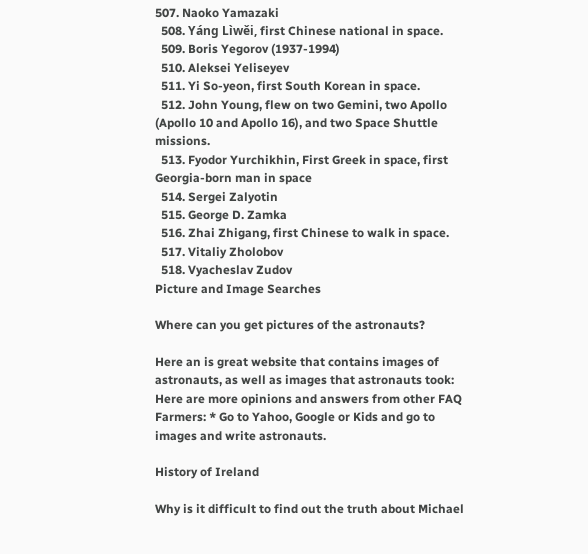507. Naoko Yamazaki
  508. Yáng Lìwěi, first Chinese national in space.
  509. Boris Yegorov (1937-1994)
  510. Aleksei Yeliseyev
  511. Yi So-yeon, first South Korean in space.
  512. John Young, flew on two Gemini, two Apollo (Apollo 10 and Apollo 16), and two Space Shuttle missions.
  513. Fyodor Yurchikhin, First Greek in space, first Georgia-born man in space
  514. Sergei Zalyotin
  515. George D. Zamka
  516. Zhai Zhigang, first Chinese to walk in space.
  517. Vitaliy Zholobov
  518. Vyacheslav Zudov
Picture and Image Searches

Where can you get pictures of the astronauts?

Here an is great website that contains images of astronauts, as well as images that astronauts took: Here are more opinions and answers from other FAQ Farmers: * Go to Yahoo, Google or Kids and go to images and write astronauts.

History of Ireland

Why is it difficult to find out the truth about Michael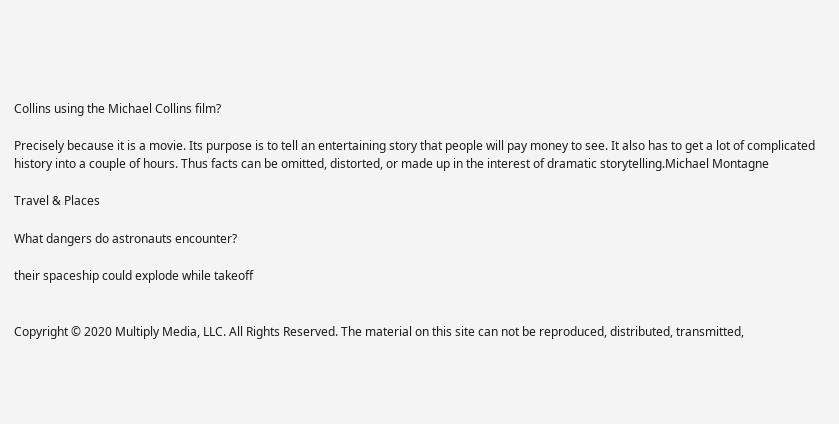Collins using the Michael Collins film?

Precisely because it is a movie. Its purpose is to tell an entertaining story that people will pay money to see. It also has to get a lot of complicated history into a couple of hours. Thus facts can be omitted, distorted, or made up in the interest of dramatic storytelling.Michael Montagne

Travel & Places

What dangers do astronauts encounter?

their spaceship could explode while takeoff


Copyright © 2020 Multiply Media, LLC. All Rights Reserved. The material on this site can not be reproduced, distributed, transmitted,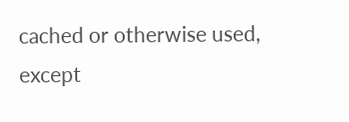cached or otherwise used, except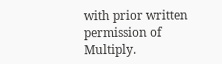with prior written permission of Multiply.